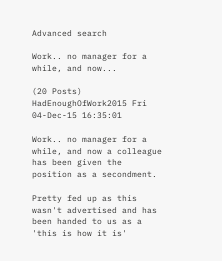Advanced search

Work.. no manager for a while, and now...

(20 Posts)
HadEnoughOfWork2015 Fri 04-Dec-15 16:35:01

Work.. no manager for a while, and now a colleague has been given the position as a secondment.

Pretty fed up as this wasn't advertised and has been handed to us as a 'this is how it is'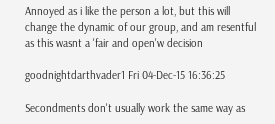Annoyed as i like the person a lot, but this will change the dynamic of our group, and am resentful as this wasnt a 'fair and open'w decision

goodnightdarthvader1 Fri 04-Dec-15 16:36:25

Secondments don't usually work the same way as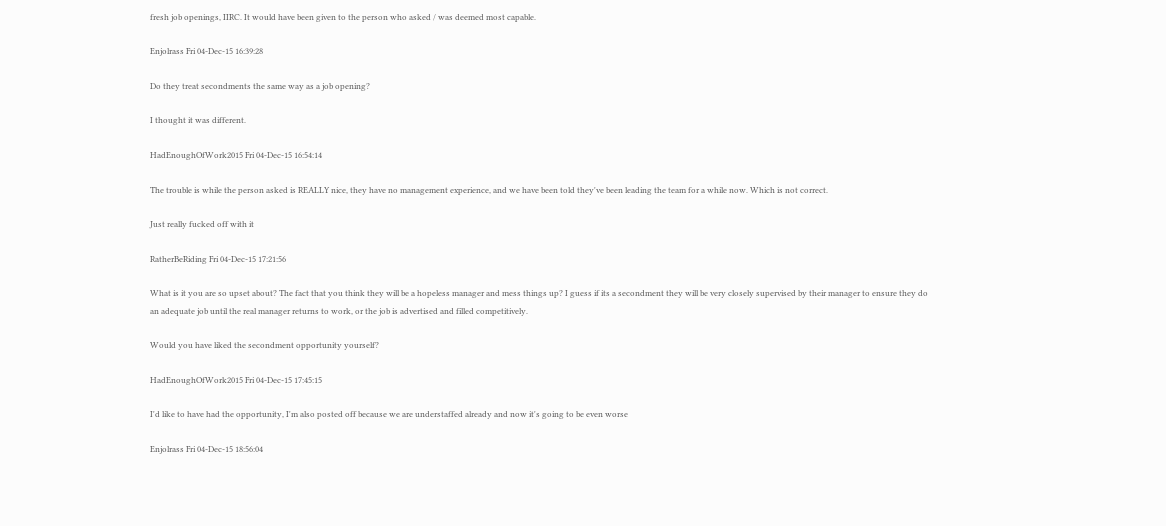fresh job openings, IIRC. It would have been given to the person who asked / was deemed most capable.

Enjolrass Fri 04-Dec-15 16:39:28

Do they treat secondments the same way as a job opening?

I thought it was different.

HadEnoughOfWork2015 Fri 04-Dec-15 16:54:14

The trouble is while the person asked is REALLY nice, they have no management experience, and we have been told they've been leading the team for a while now. Which is not correct.

Just really fucked off with it

RatherBeRiding Fri 04-Dec-15 17:21:56

What is it you are so upset about? The fact that you think they will be a hopeless manager and mess things up? I guess if its a secondment they will be very closely supervised by their manager to ensure they do an adequate job until the real manager returns to work, or the job is advertised and filled competitively.

Would you have liked the secondment opportunity yourself?

HadEnoughOfWork2015 Fri 04-Dec-15 17:45:15

I'd like to have had the opportunity, I'm also posted off because we are understaffed already and now it's going to be even worse

Enjolrass Fri 04-Dec-15 18:56:04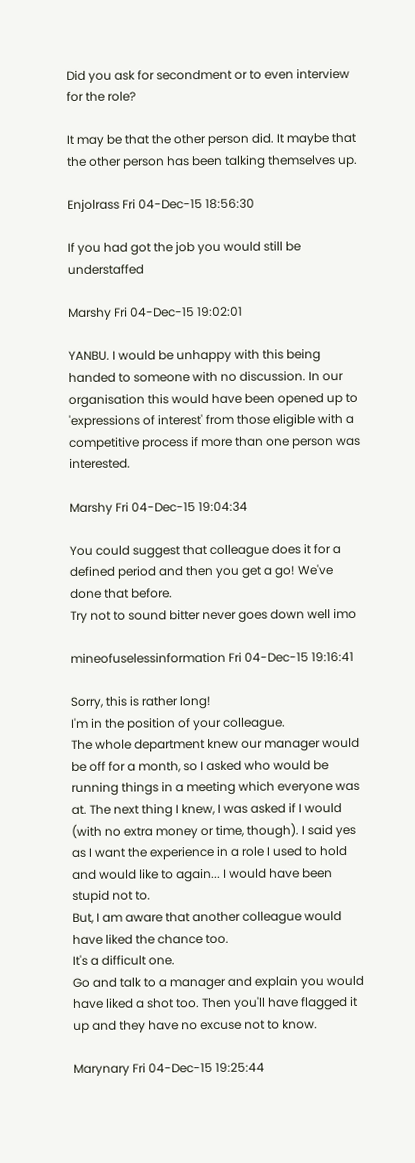Did you ask for secondment or to even interview for the role?

It may be that the other person did. It maybe that the other person has been talking themselves up.

Enjolrass Fri 04-Dec-15 18:56:30

If you had got the job you would still be understaffed

Marshy Fri 04-Dec-15 19:02:01

YANBU. I would be unhappy with this being handed to someone with no discussion. In our organisation this would have been opened up to 'expressions of interest' from those eligible with a competitive process if more than one person was interested.

Marshy Fri 04-Dec-15 19:04:34

You could suggest that colleague does it for a defined period and then you get a go! We've done that before.
Try not to sound bitter never goes down well imo

mineofuselessinformation Fri 04-Dec-15 19:16:41

Sorry, this is rather long!
I'm in the position of your colleague.
The whole department knew our manager would be off for a month, so I asked who would be running things in a meeting which everyone was at. The next thing I knew, I was asked if I would (with no extra money or time, though). I said yes as I want the experience in a role I used to hold and would like to again... I would have been stupid not to.
But, I am aware that another colleague would have liked the chance too.
It's a difficult one.
Go and talk to a manager and explain you would have liked a shot too. Then you'll have flagged it up and they have no excuse not to know.

Marynary Fri 04-Dec-15 19:25:44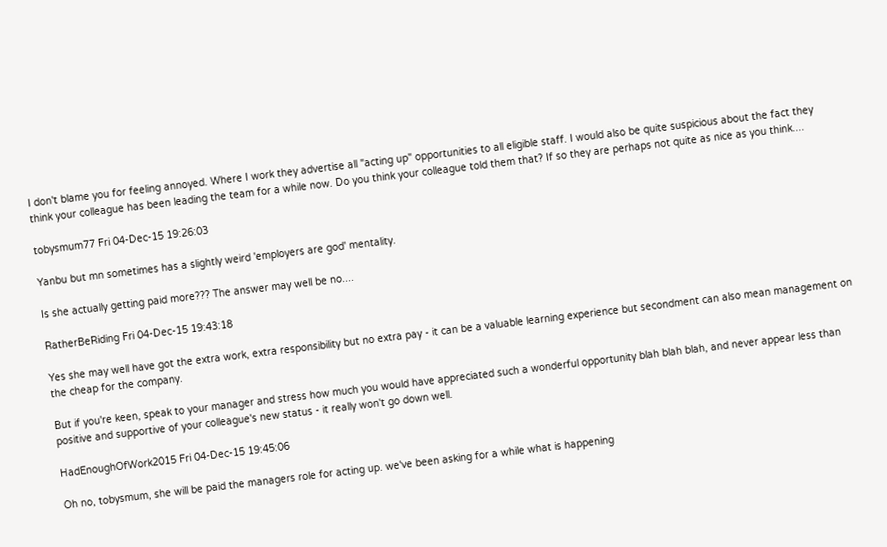I don't blame you for feeling annoyed. Where I work they advertise all "acting up" opportunities to all eligible staff. I would also be quite suspicious about the fact they think your colleague has been leading the team for a while now. Do you think your colleague told them that? If so they are perhaps not quite as nice as you think....

tobysmum77 Fri 04-Dec-15 19:26:03

Yanbu but mn sometimes has a slightly weird 'employers are god' mentality.

Is she actually getting paid more??? The answer may well be no....

RatherBeRiding Fri 04-Dec-15 19:43:18

Yes she may well have got the extra work, extra responsibility but no extra pay - it can be a valuable learning experience but secondment can also mean management on the cheap for the company.

But if you're keen, speak to your manager and stress how much you would have appreciated such a wonderful opportunity blah blah blah, and never appear less than positive and supportive of your colleague's new status - it really won't go down well.

HadEnoughOfWork2015 Fri 04-Dec-15 19:45:06

Oh no, tobysmum, she will be paid the managers role for acting up. we've been asking for a while what is happening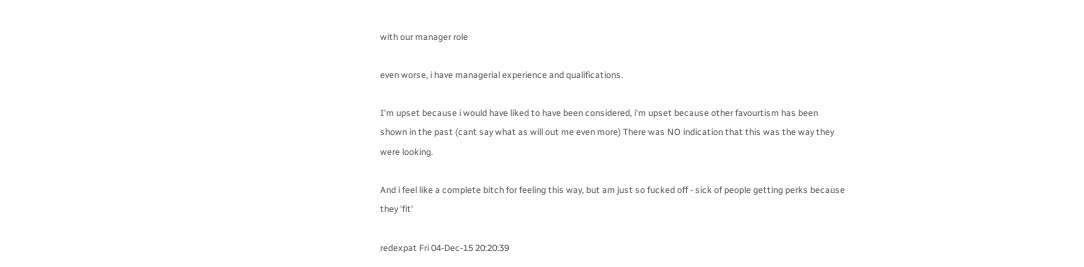with our manager role

even worse, i have managerial experience and qualifications.

I'm upset because i would have liked to have been considered, i'm upset because other favourtism has been shown in the past (cant say what as will out me even more) There was NO indication that this was the way they were looking.

And i feel like a complete bitch for feeling this way, but am just so fucked off - sick of people getting perks because they 'fit'

redexpat Fri 04-Dec-15 20:20:39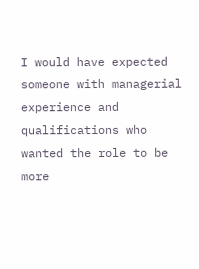I would have expected someone with managerial experience and qualifications who wanted the role to be more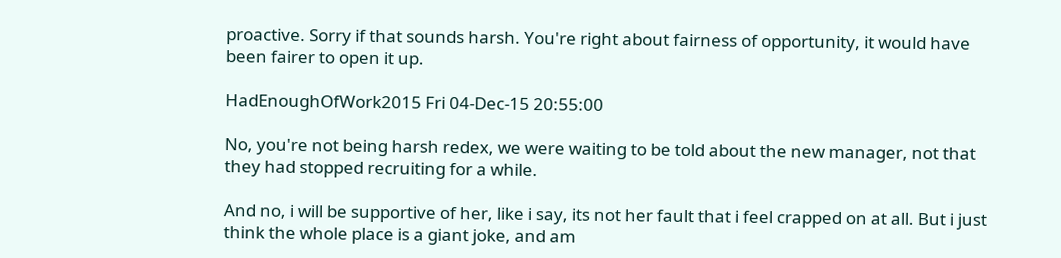proactive. Sorry if that sounds harsh. You're right about fairness of opportunity, it would have been fairer to open it up.

HadEnoughOfWork2015 Fri 04-Dec-15 20:55:00

No, you're not being harsh redex, we were waiting to be told about the new manager, not that they had stopped recruiting for a while.

And no, i will be supportive of her, like i say, its not her fault that i feel crapped on at all. But i just think the whole place is a giant joke, and am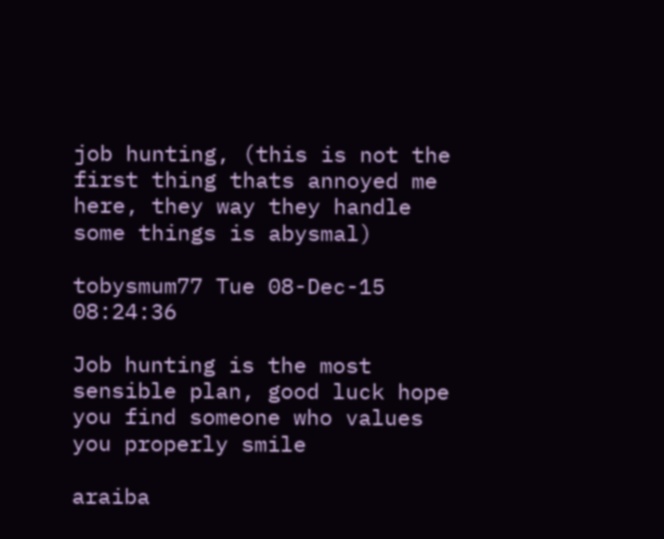job hunting, (this is not the first thing thats annoyed me here, they way they handle some things is abysmal)

tobysmum77 Tue 08-Dec-15 08:24:36

Job hunting is the most sensible plan, good luck hope you find someone who values you properly smile

araiba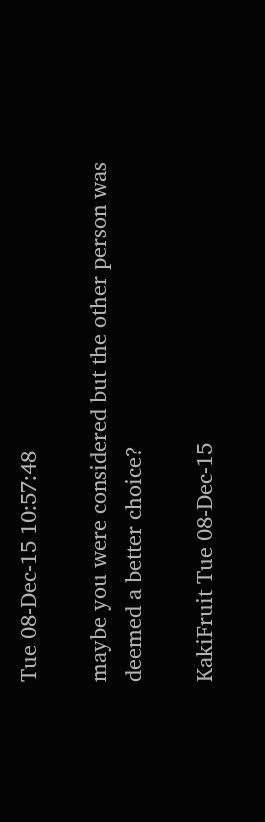Tue 08-Dec-15 10:57:48

maybe you were considered but the other person was deemed a better choice?

KakiFruit Tue 08-Dec-15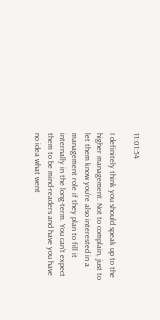11:01:54

I definitely think you should speak up to the higher management. Not to complain, just to let them know you're also interested in a management role if they plan to fill it internally in the long-term. You can't expect them to be mind-readers and have you have no idea what went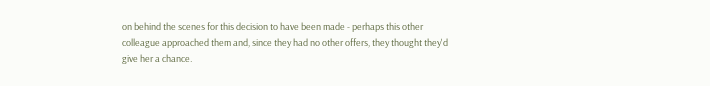on behind the scenes for this decision to have been made - perhaps this other colleague approached them and, since they had no other offers, they thought they'd give her a chance.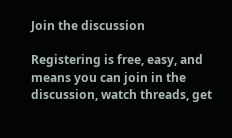Join the discussion

Registering is free, easy, and means you can join in the discussion, watch threads, get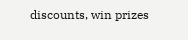discounts, win prizes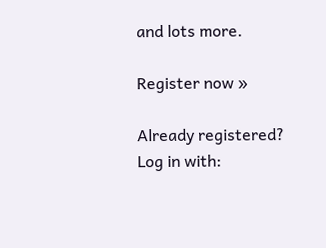and lots more.

Register now »

Already registered? Log in with: